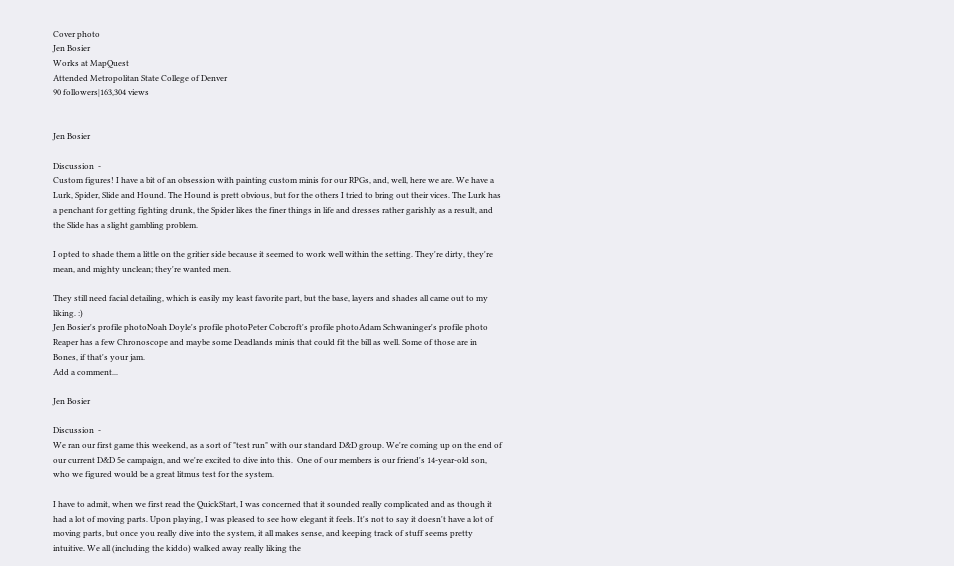Cover photo
Jen Bosier
Works at MapQuest
Attended Metropolitan State College of Denver
90 followers|163,304 views


Jen Bosier

Discussion  -
Custom figures! I have a bit of an obsession with painting custom minis for our RPGs, and, well, here we are. We have a Lurk, Spider, Slide and Hound. The Hound is prett obvious, but for the others I tried to bring out their vices. The Lurk has a penchant for getting fighting drunk, the Spider likes the finer things in life and dresses rather garishly as a result, and the Slide has a slight gambling problem.

I opted to shade them a little on the gritier side because it seemed to work well within the setting. They're dirty, they're mean, and mighty unclean; they're wanted men.

They still need facial detailing, which is easily my least favorite part, but the base, layers and shades all came out to my liking. :)
Jen Bosier's profile photoNoah Doyle's profile photoPeter Cobcroft's profile photoAdam Schwaninger's profile photo
Reaper has a few Chronoscope and maybe some Deadlands minis that could fit the bill as well. Some of those are in Bones, if that's your jam.
Add a comment...

Jen Bosier

Discussion  -
We ran our first game this weekend, as a sort of "test run" with our standard D&D group. We're coming up on the end of our current D&D 5e campaign, and we're excited to dive into this.  One of our members is our friend's 14-year-old son, who we figured would be a great litmus test for the system.

I have to admit, when we first read the QuickStart, I was concerned that it sounded really complicated and as though it had a lot of moving parts. Upon playing, I was pleased to see how elegant it feels. It's not to say it doesn't have a lot of moving parts, but once you really dive into the system, it all makes sense, and keeping track of stuff seems pretty intuitive. We all (including the kiddo) walked away really liking the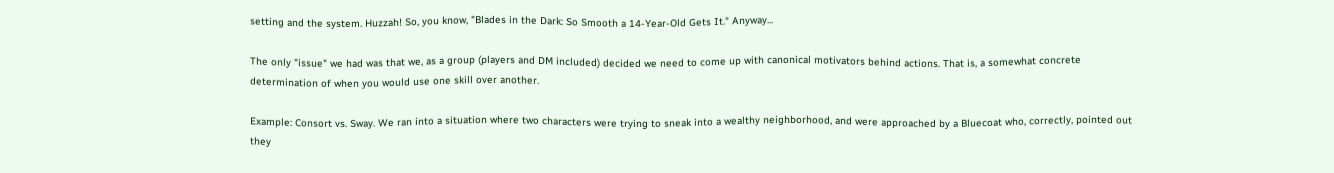setting and the system. Huzzah! So, you know, "Blades in the Dark: So Smooth a 14-Year-Old Gets It." Anyway...

The only "issue" we had was that we, as a group (players and DM included) decided we need to come up with canonical motivators behind actions. That is, a somewhat concrete determination of when you would use one skill over another.

Example: Consort vs. Sway. We ran into a situation where two characters were trying to sneak into a wealthy neighborhood, and were approached by a Bluecoat who, correctly, pointed out they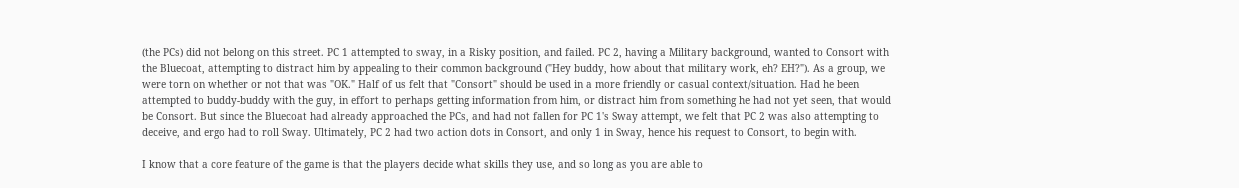(the PCs) did not belong on this street. PC 1 attempted to sway, in a Risky position, and failed. PC 2, having a Military background, wanted to Consort with the Bluecoat, attempting to distract him by appealing to their common background ("Hey buddy, how about that military work, eh? EH?"). As a group, we were torn on whether or not that was "OK." Half of us felt that "Consort" should be used in a more friendly or casual context/situation. Had he been attempted to buddy-buddy with the guy, in effort to perhaps getting information from him, or distract him from something he had not yet seen, that would be Consort. But since the Bluecoat had already approached the PCs, and had not fallen for PC 1's Sway attempt, we felt that PC 2 was also attempting to deceive, and ergo had to roll Sway. Ultimately, PC 2 had two action dots in Consort, and only 1 in Sway, hence his request to Consort, to begin with.

I know that a core feature of the game is that the players decide what skills they use, and so long as you are able to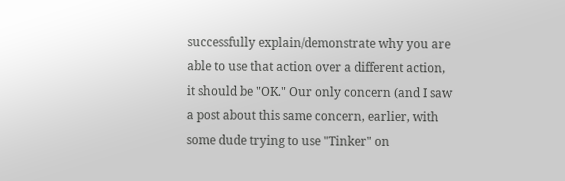successfully explain/demonstrate why you are able to use that action over a different action, it should be "OK." Our only concern (and I saw a post about this same concern, earlier, with some dude trying to use "Tinker" on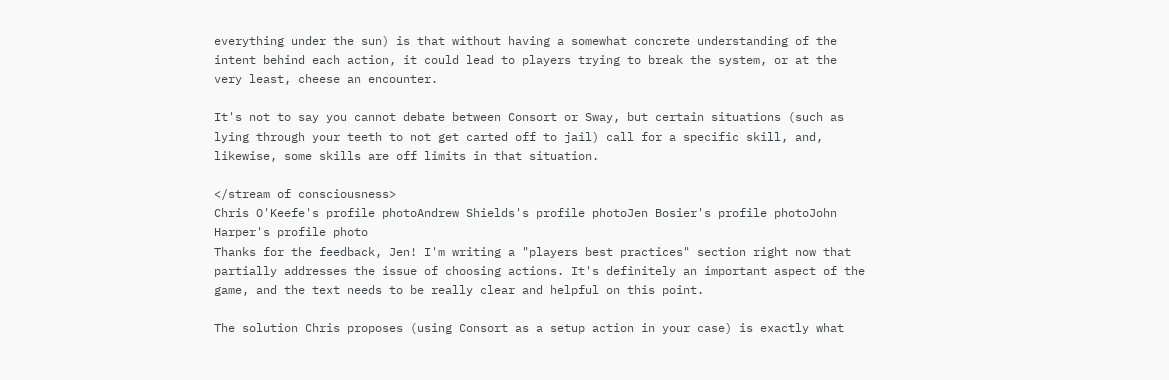everything under the sun) is that without having a somewhat concrete understanding of the intent behind each action, it could lead to players trying to break the system, or at the very least, cheese an encounter.

It's not to say you cannot debate between Consort or Sway, but certain situations (such as lying through your teeth to not get carted off to jail) call for a specific skill, and, likewise, some skills are off limits in that situation.

</stream of consciousness>
Chris O'Keefe's profile photoAndrew Shields's profile photoJen Bosier's profile photoJohn Harper's profile photo
Thanks for the feedback, Jen! I'm writing a "players best practices" section right now that partially addresses the issue of choosing actions. It's definitely an important aspect of the game, and the text needs to be really clear and helpful on this point.

The solution Chris proposes (using Consort as a setup action in your case) is exactly what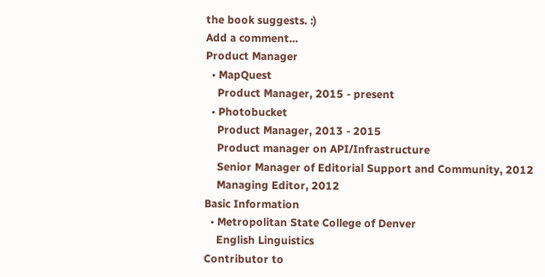the book suggests. :)
Add a comment...
Product Manager
  • MapQuest
    Product Manager, 2015 - present
  • Photobucket
    Product Manager, 2013 - 2015
    Product manager on API/Infrastructure
    Senior Manager of Editorial Support and Community, 2012
    Managing Editor, 2012
Basic Information
  • Metropolitan State College of Denver
    English Linguistics
Contributor to